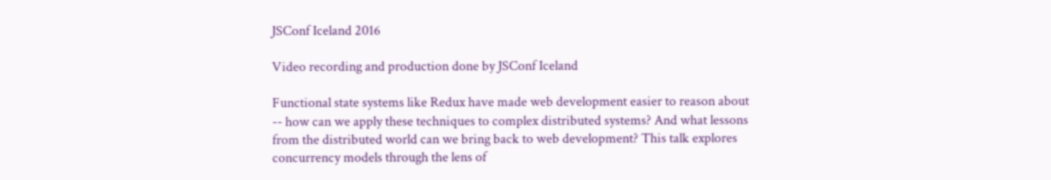JSConf Iceland 2016

Video recording and production done by JSConf Iceland

Functional state systems like Redux have made web development easier to reason about -- how can we apply these techniques to complex distributed systems? And what lessons from the distributed world can we bring back to web development? This talk explores concurrency models through the lens of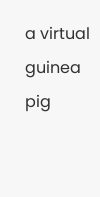a virtual guinea pig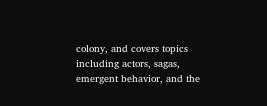colony, and covers topics including actors, sagas, emergent behavior, and the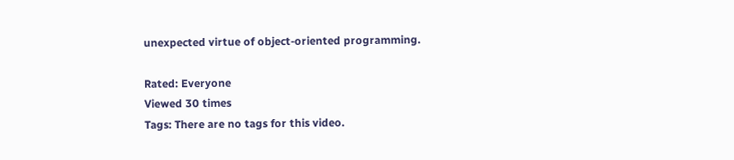unexpected virtue of object-oriented programming.

Rated: Everyone
Viewed 30 times
Tags: There are no tags for this video.